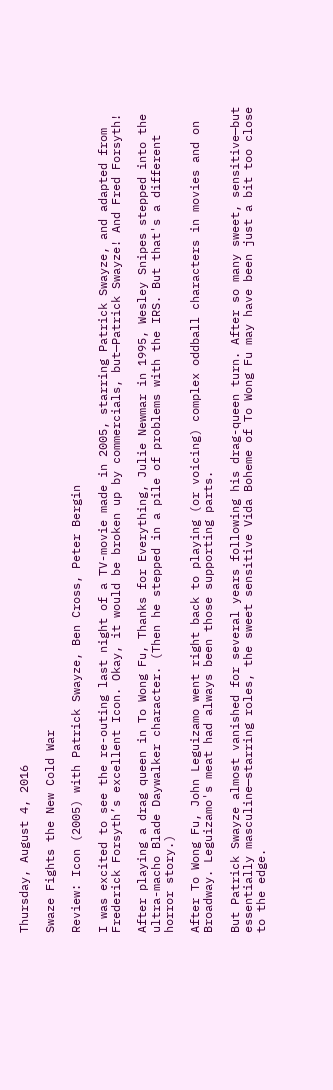Thursday, August 4, 2016

Swaze Fights the New Cold War

Review: Icon (2005) with Patrick Swayze, Ben Cross, Peter Bergin

I was excited to see the re-outing last night of a TV-movie made in 2005, starring Patrick Swayze, and adapted from Frederick Forsyth’s excellent Icon. Okay, it would be broken up by commercials, but—Patrick Swayze! And Fred Forsyth!

After playing a drag queen in To Wong Fu, Thanks for Everything, Julie Newmar in 1995, Wesley Snipes stepped into the ultra-macho Blade Daywalker character. (Then he stepped in a pile of problems with the IRS. But that's a different horror story.)

After To Wong Fu, John Leguizamo went right back to playing (or voicing) complex oddball characters in movies and on Broadway. Leguizamo's meat had always been those supporting parts.

But Patrick Swayze almost vanished for several years following his drag-queen turn. After so many sweet, sensitive—but essentially masculine—starring roles, the sweet sensitive Vida Boheme of To Wong Fu may have been just a bit too close to the edge.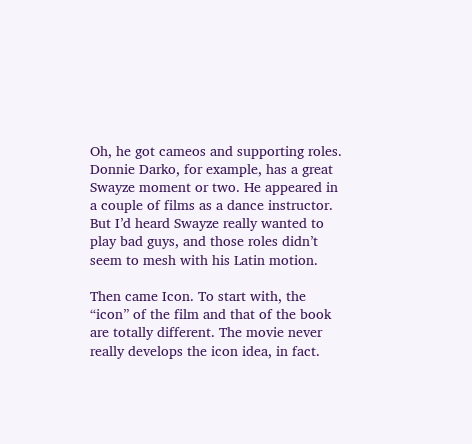Oh, he got cameos and supporting roles. Donnie Darko, for example, has a great Swayze moment or two. He appeared in a couple of films as a dance instructor. But I’d heard Swayze really wanted to play bad guys, and those roles didn’t seem to mesh with his Latin motion.

Then came Icon. To start with, the “icon” of the film and that of the book are totally different. The movie never really develops the icon idea, in fact.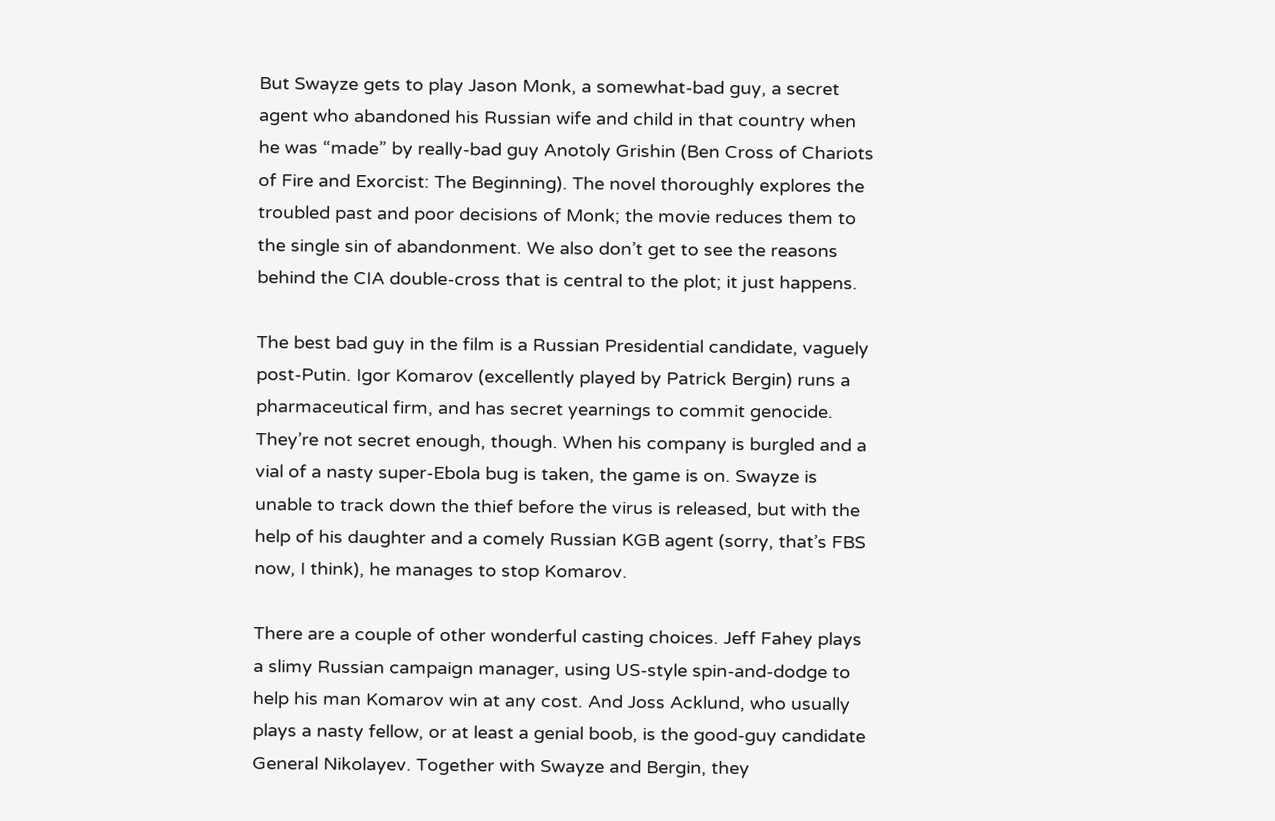But Swayze gets to play Jason Monk, a somewhat-bad guy, a secret agent who abandoned his Russian wife and child in that country when he was “made” by really-bad guy Anotoly Grishin (Ben Cross of Chariots of Fire and Exorcist: The Beginning). The novel thoroughly explores the troubled past and poor decisions of Monk; the movie reduces them to the single sin of abandonment. We also don’t get to see the reasons behind the CIA double-cross that is central to the plot; it just happens.

The best bad guy in the film is a Russian Presidential candidate, vaguely post-Putin. Igor Komarov (excellently played by Patrick Bergin) runs a pharmaceutical firm, and has secret yearnings to commit genocide. They’re not secret enough, though. When his company is burgled and a vial of a nasty super-Ebola bug is taken, the game is on. Swayze is unable to track down the thief before the virus is released, but with the help of his daughter and a comely Russian KGB agent (sorry, that’s FBS now, I think), he manages to stop Komarov.

There are a couple of other wonderful casting choices. Jeff Fahey plays a slimy Russian campaign manager, using US-style spin-and-dodge to help his man Komarov win at any cost. And Joss Acklund, who usually plays a nasty fellow, or at least a genial boob, is the good-guy candidate General Nikolayev. Together with Swayze and Bergin, they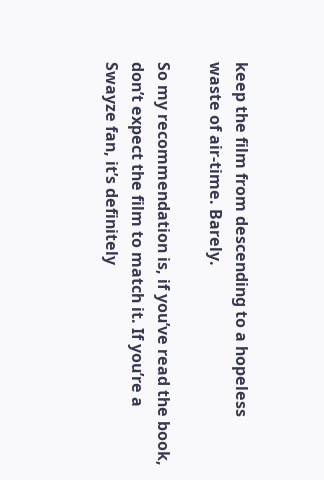keep the film from descending to a hopeless waste of air-time. Barely.

So my recommendation is, if you’ve read the book, don’t expect the film to match it. If you’re a Swayze fan, it’s definitely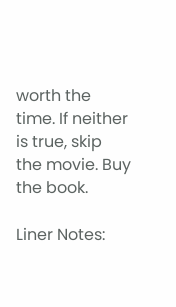worth the time. If neither is true, skip the movie. Buy the book.

Liner Notes: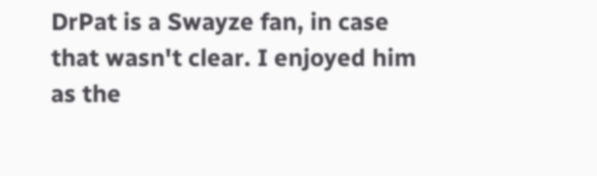DrPat is a Swayze fan, in case that wasn't clear. I enjoyed him as the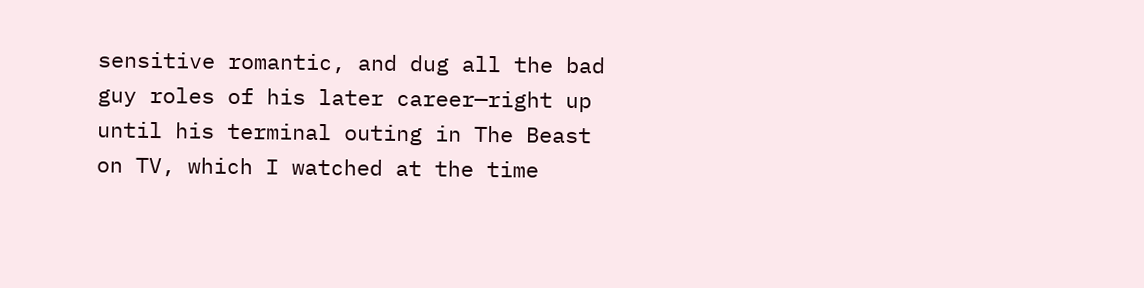sensitive romantic, and dug all the bad guy roles of his later career—right up until his terminal outing in The Beast on TV, which I watched at the time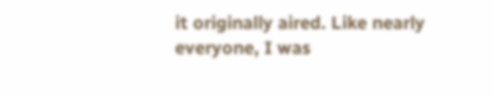it originally aired. Like nearly everyone, I was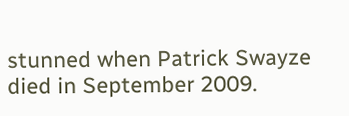stunned when Patrick Swayze died in September 2009.